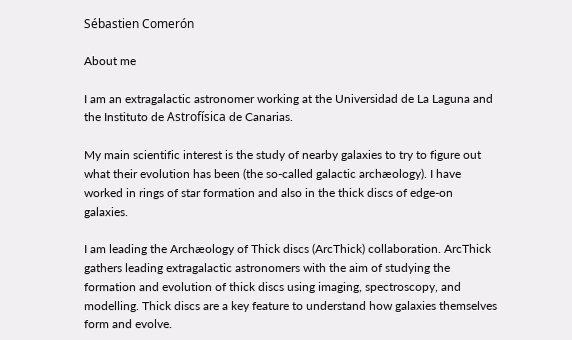Sébastien Comerón

About me

I am an extragalactic astronomer working at the Universidad de La Laguna and the Instituto de Astrofísica de Canarias.

My main scientific interest is the study of nearby galaxies to try to figure out what their evolution has been (the so-called galactic archæology). I have worked in rings of star formation and also in the thick discs of edge-on galaxies.

I am leading the Archæology of Thick discs (ArcThick) collaboration. ArcThick gathers leading extragalactic astronomers with the aim of studying the formation and evolution of thick discs using imaging, spectroscopy, and modelling. Thick discs are a key feature to understand how galaxies themselves form and evolve.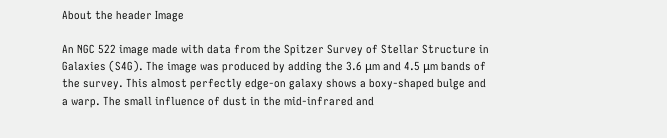About the header Image

An NGC 522 image made with data from the Spitzer Survey of Stellar Structure in Galaxies (S4G). The image was produced by adding the 3.6 μm and 4.5 μm bands of the survey. This almost perfectly edge-on galaxy shows a boxy-shaped bulge and a warp. The small influence of dust in the mid-infrared and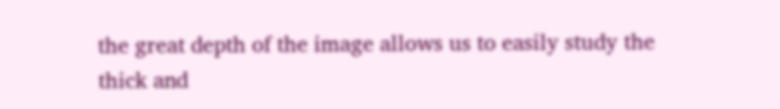the great depth of the image allows us to easily study the thick and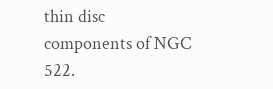thin disc components of NGC 522.